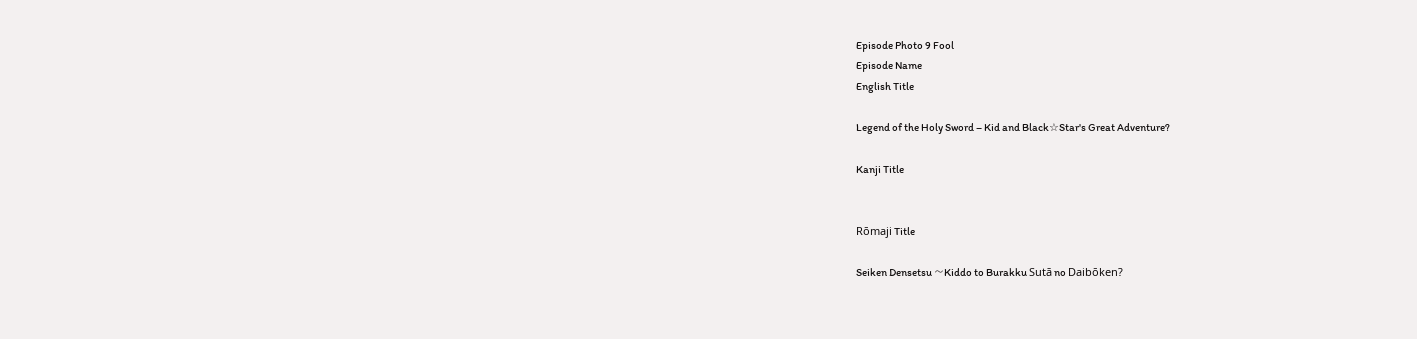Episode Photo 9 Fool
Episode Name
English Title

Legend of the Holy Sword – Kid and Black☆Star's Great Adventure?

Kanji Title


Rōmaji Title

Seiken Densetsu 〜Kiddo to Burakku Sutā no Daibōken?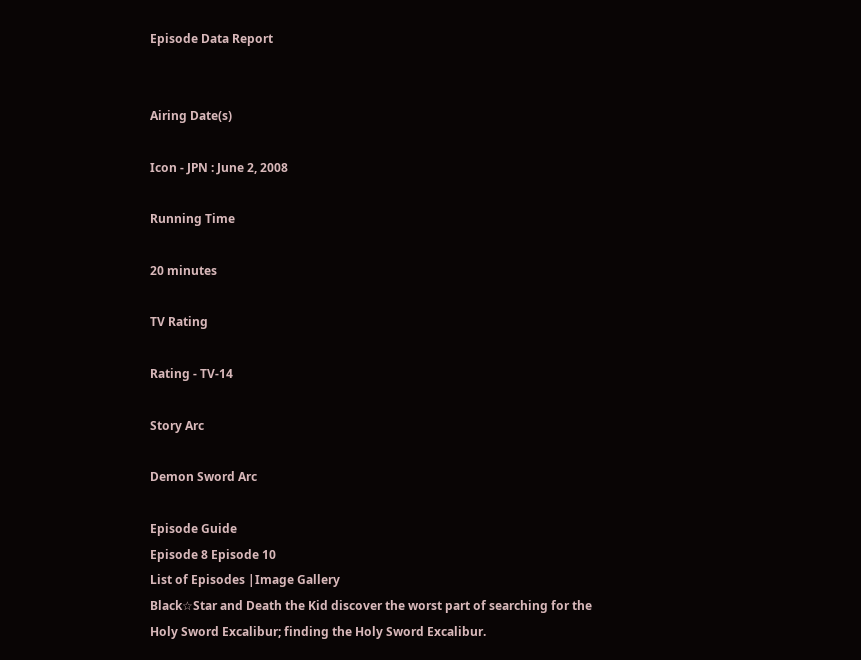Episode Data Report


Airing Date(s)

Icon - JPN : June 2, 2008

Running Time

20 minutes

TV Rating

Rating - TV-14

Story Arc

Demon Sword Arc

Episode Guide
Episode 8 Episode 10
List of Episodes |Image Gallery
Black☆Star and Death the Kid discover the worst part of searching for the Holy Sword Excalibur; finding the Holy Sword Excalibur.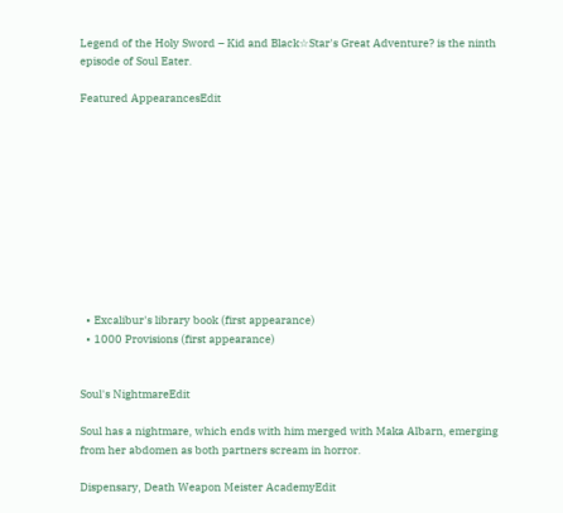Legend of the Holy Sword – Kid and Black☆Star's Great Adventure? is the ninth episode of Soul Eater.

Featured AppearancesEdit











  • Excalibur's library book (first appearance)
  • 1000 Provisions (first appearance)


Soul's NightmareEdit

Soul has a nightmare, which ends with him merged with Maka Albarn, emerging from her abdomen as both partners scream in horror.

Dispensary, Death Weapon Meister AcademyEdit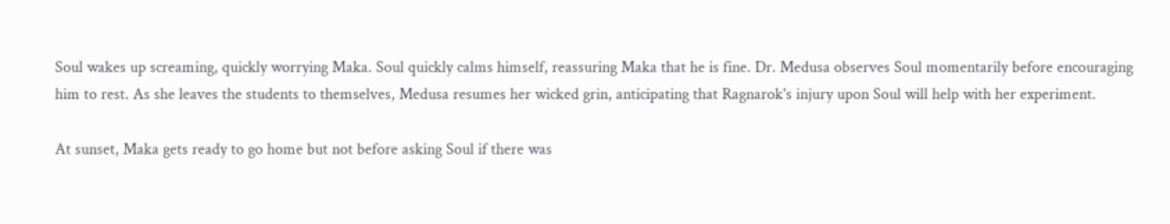Soul wakes up screaming, quickly worrying Maka. Soul quickly calms himself, reassuring Maka that he is fine. Dr. Medusa observes Soul momentarily before encouraging him to rest. As she leaves the students to themselves, Medusa resumes her wicked grin, anticipating that Ragnarok's injury upon Soul will help with her experiment.

At sunset, Maka gets ready to go home but not before asking Soul if there was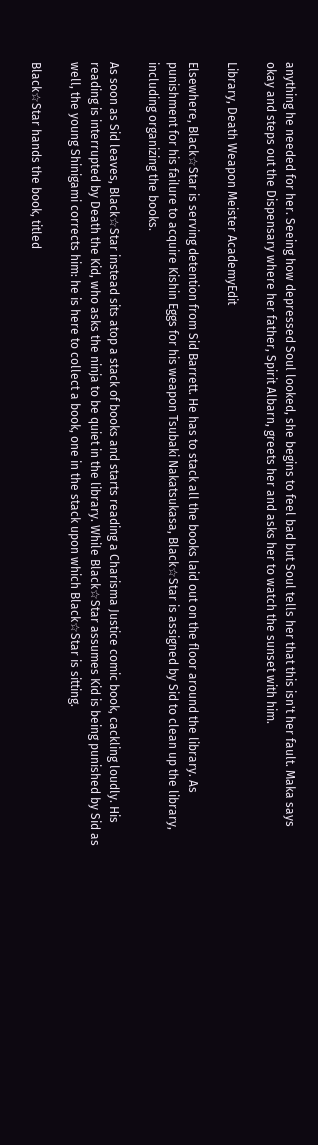anything he needed for her. Seeing how depressed Soul looked, she begins to feel bad but Soul tells her that this isn't her fault. Maka says okay and steps out the Dispensary where her father, Spirit Albarn, greets her and asks her to watch the sunset with him.

Library, Death Weapon Meister AcademyEdit

Elsewhere, Black☆Star is serving detention from Sid Barrett. He has to stack all the books laid out on the floor around the library. As punishment for his failure to acquire Kishin Eggs for his weapon Tsubaki Nakatsukasa, Black☆Star is assigned by Sid to clean up the library, including organizing the books.

As soon as Sid leaves, Black☆Star instead sits atop a stack of books and starts reading a Charisma Justice comic book, cackling loudly. His reading is interrupted by Death the Kid, who asks the ninja to be quiet in the library. While Black☆Star assumes Kid is being punished by Sid as well, the young Shinigami corrects him: he is here to collect a book, one in the stack upon which Black☆Star is sitting.

Black☆Star hands the book, titled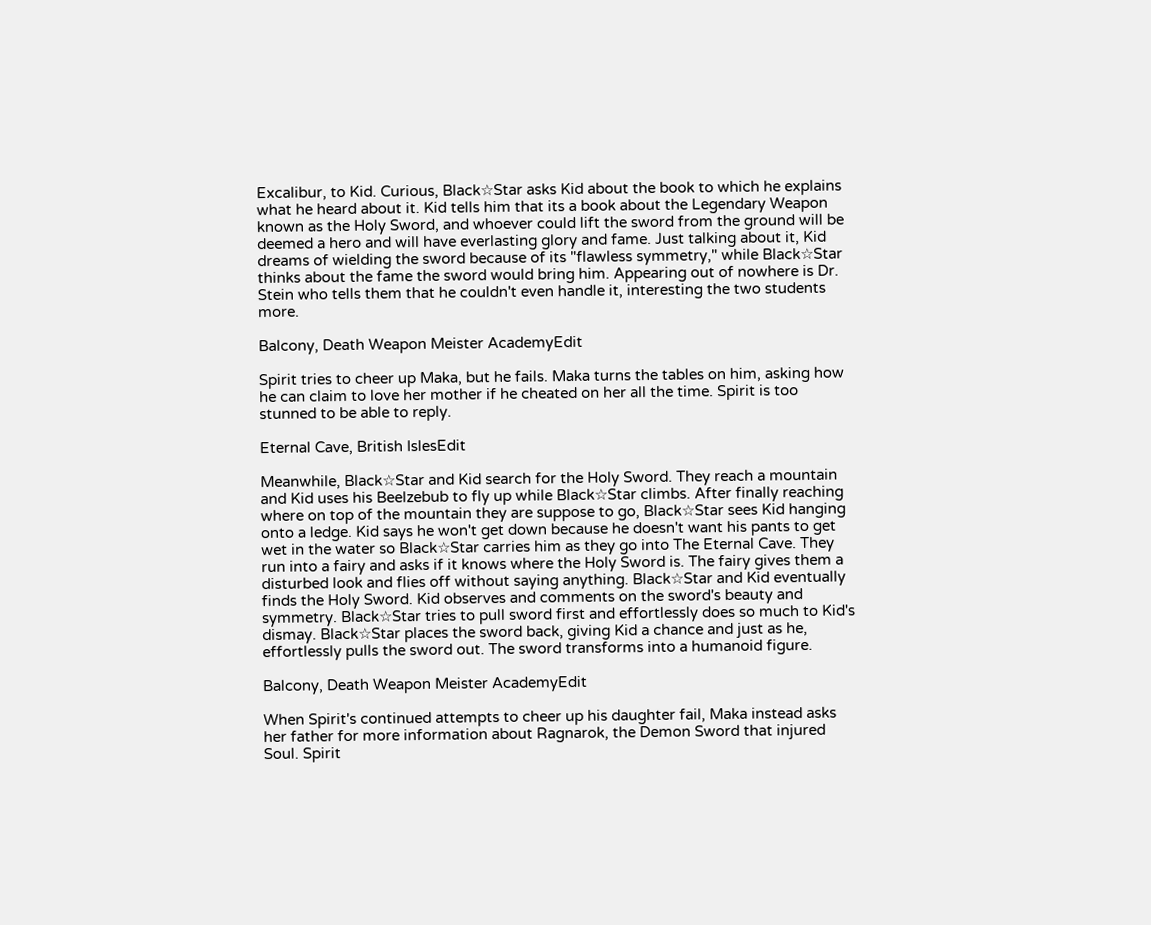Excalibur, to Kid. Curious, Black☆Star asks Kid about the book to which he explains what he heard about it. Kid tells him that its a book about the Legendary Weapon known as the Holy Sword, and whoever could lift the sword from the ground will be deemed a hero and will have everlasting glory and fame. Just talking about it, Kid dreams of wielding the sword because of its "flawless symmetry," while Black☆Star thinks about the fame the sword would bring him. Appearing out of nowhere is Dr. Stein who tells them that he couldn't even handle it, interesting the two students more.

Balcony, Death Weapon Meister AcademyEdit

Spirit tries to cheer up Maka, but he fails. Maka turns the tables on him, asking how he can claim to love her mother if he cheated on her all the time. Spirit is too stunned to be able to reply.

Eternal Cave, British IslesEdit

Meanwhile, Black☆Star and Kid search for the Holy Sword. They reach a mountain and Kid uses his Beelzebub to fly up while Black☆Star climbs. After finally reaching where on top of the mountain they are suppose to go, Black☆Star sees Kid hanging onto a ledge. Kid says he won't get down because he doesn't want his pants to get wet in the water so Black☆Star carries him as they go into The Eternal Cave. They run into a fairy and asks if it knows where the Holy Sword is. The fairy gives them a disturbed look and flies off without saying anything. Black☆Star and Kid eventually finds the Holy Sword. Kid observes and comments on the sword's beauty and symmetry. Black☆Star tries to pull sword first and effortlessly does so much to Kid's dismay. Black☆Star places the sword back, giving Kid a chance and just as he, effortlessly pulls the sword out. The sword transforms into a humanoid figure.

Balcony, Death Weapon Meister AcademyEdit

When Spirit's continued attempts to cheer up his daughter fail, Maka instead asks her father for more information about Ragnarok, the Demon Sword that injured Soul. Spirit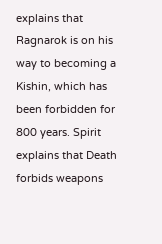explains that Ragnarok is on his way to becoming a Kishin, which has been forbidden for 800 years. Spirit explains that Death forbids weapons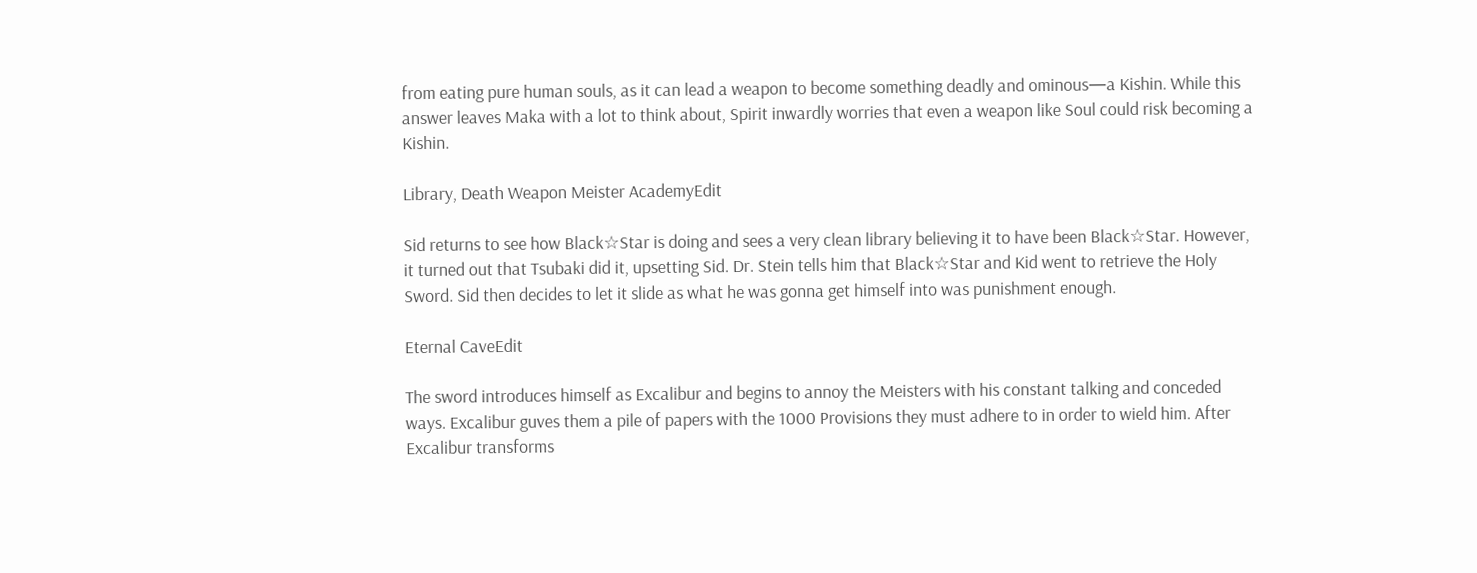from eating pure human souls, as it can lead a weapon to become something deadly and ominous—a Kishin. While this answer leaves Maka with a lot to think about, Spirit inwardly worries that even a weapon like Soul could risk becoming a Kishin.

Library, Death Weapon Meister AcademyEdit

Sid returns to see how Black☆Star is doing and sees a very clean library believing it to have been Black☆Star. However, it turned out that Tsubaki did it, upsetting Sid. Dr. Stein tells him that Black☆Star and Kid went to retrieve the Holy Sword. Sid then decides to let it slide as what he was gonna get himself into was punishment enough.

Eternal CaveEdit

The sword introduces himself as Excalibur and begins to annoy the Meisters with his constant talking and conceded ways. Excalibur guves them a pile of papers with the 1000 Provisions they must adhere to in order to wield him. After Excalibur transforms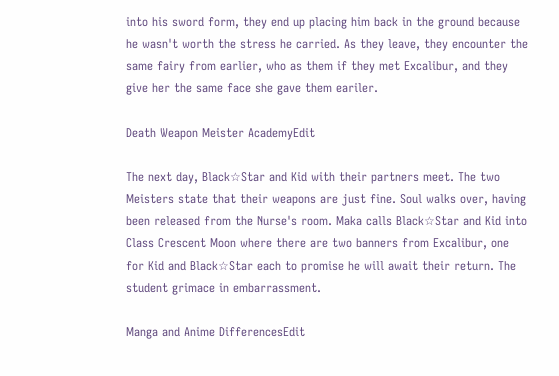into his sword form, they end up placing him back in the ground because he wasn't worth the stress he carried. As they leave, they encounter the same fairy from earlier, who as them if they met Excalibur, and they give her the same face she gave them eariler.

Death Weapon Meister AcademyEdit

The next day, Black☆Star and Kid with their partners meet. The two Meisters state that their weapons are just fine. Soul walks over, having been released from the Nurse's room. Maka calls Black☆Star and Kid into Class Crescent Moon where there are two banners from Excalibur, one for Kid and Black☆Star each to promise he will await their return. The student grimace in embarrassment.

Manga and Anime DifferencesEdit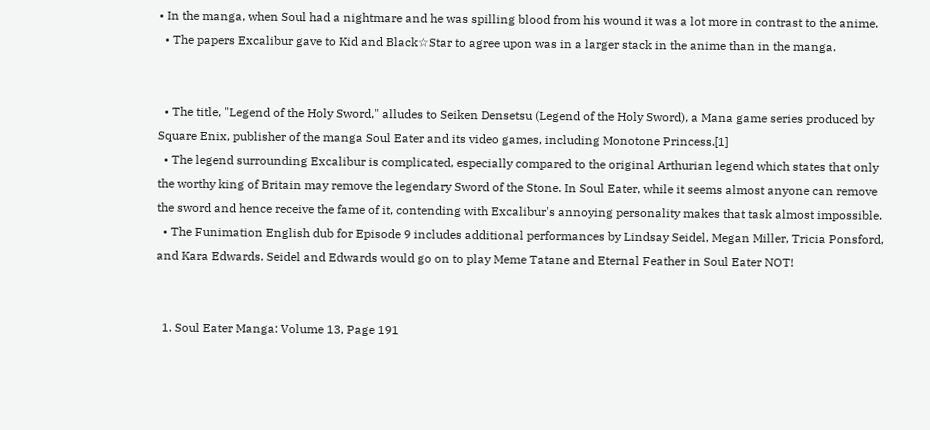• In the manga, when Soul had a nightmare and he was spilling blood from his wound it was a lot more in contrast to the anime.
  • The papers Excalibur gave to Kid and Black☆Star to agree upon was in a larger stack in the anime than in the manga.


  • The title, "Legend of the Holy Sword," alludes to Seiken Densetsu (Legend of the Holy Sword), a Mana game series produced by Square Enix, publisher of the manga Soul Eater and its video games, including Monotone Princess.[1]
  • The legend surrounding Excalibur is complicated, especially compared to the original Arthurian legend which states that only the worthy king of Britain may remove the legendary Sword of the Stone. In Soul Eater, while it seems almost anyone can remove the sword and hence receive the fame of it, contending with Excalibur's annoying personality makes that task almost impossible.
  • The Funimation English dub for Episode 9 includes additional performances by Lindsay Seidel, Megan Miller, Tricia Ponsford, and Kara Edwards. Seidel and Edwards would go on to play Meme Tatane and Eternal Feather in Soul Eater NOT!


  1. Soul Eater Manga: Volume 13, Page 191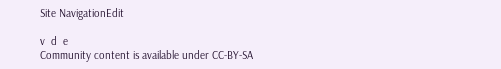Site NavigationEdit

v  d  e
Community content is available under CC-BY-SA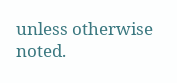unless otherwise noted.